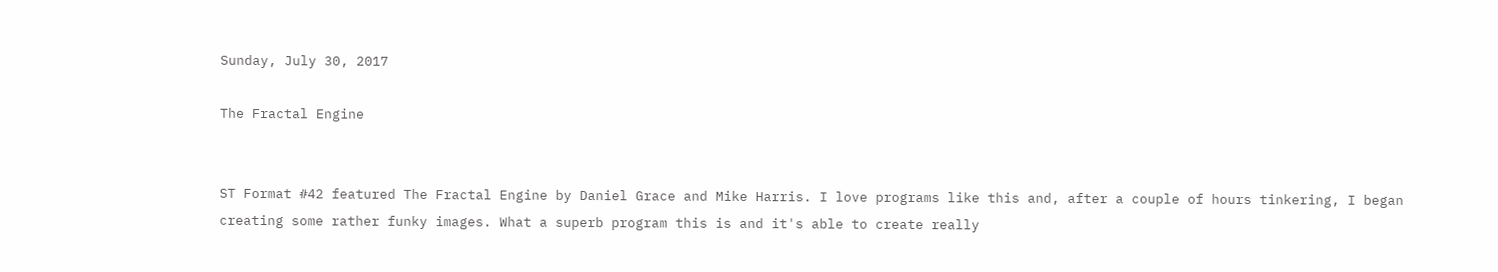Sunday, July 30, 2017

The Fractal Engine


ST Format #42 featured The Fractal Engine by Daniel Grace and Mike Harris. I love programs like this and, after a couple of hours tinkering, I began creating some rather funky images. What a superb program this is and it's able to create really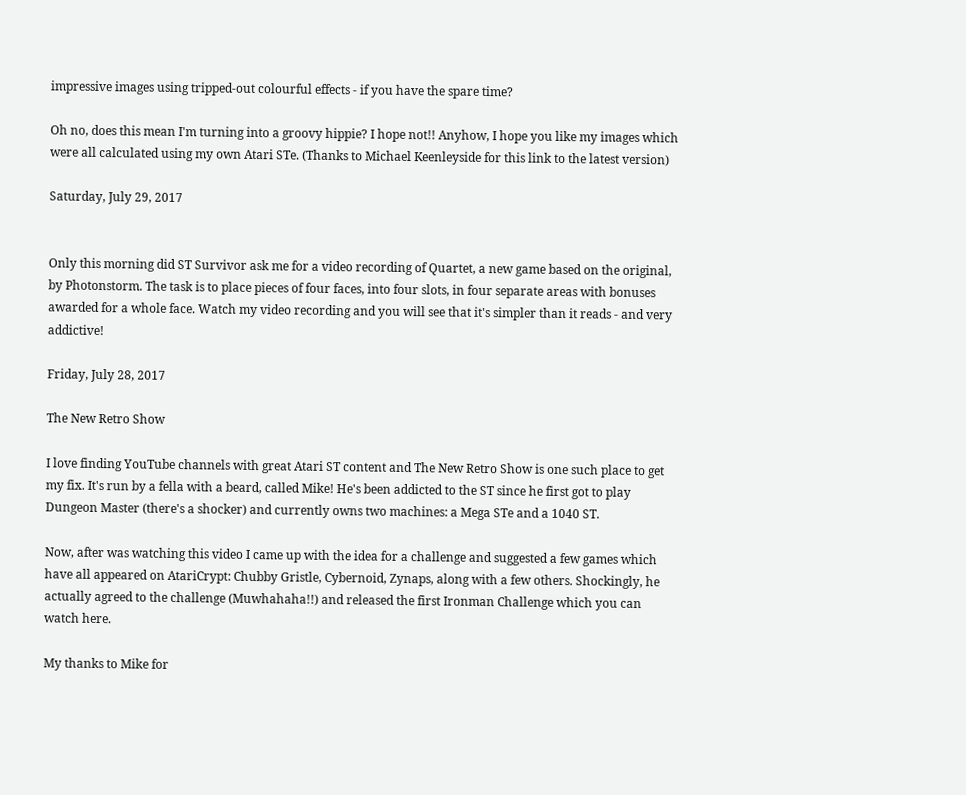impressive images using tripped-out colourful effects - if you have the spare time?

Oh no, does this mean I'm turning into a groovy hippie? I hope not!! Anyhow, I hope you like my images which were all calculated using my own Atari STe. (Thanks to Michael Keenleyside for this link to the latest version)

Saturday, July 29, 2017


Only this morning did ST Survivor ask me for a video recording of Quartet, a new game based on the original, by Photonstorm. The task is to place pieces of four faces, into four slots, in four separate areas with bonuses awarded for a whole face. Watch my video recording and you will see that it's simpler than it reads - and very addictive!

Friday, July 28, 2017

The New Retro Show

I love finding YouTube channels with great Atari ST content and The New Retro Show is one such place to get my fix. It's run by a fella with a beard, called Mike! He's been addicted to the ST since he first got to play Dungeon Master (there's a shocker) and currently owns two machines: a Mega STe and a 1040 ST.

Now, after was watching this video I came up with the idea for a challenge and suggested a few games which have all appeared on AtariCrypt: Chubby Gristle, Cybernoid, Zynaps, along with a few others. Shockingly, he actually agreed to the challenge (Muwhahaha!!) and released the first Ironman Challenge which you can watch here.

My thanks to Mike for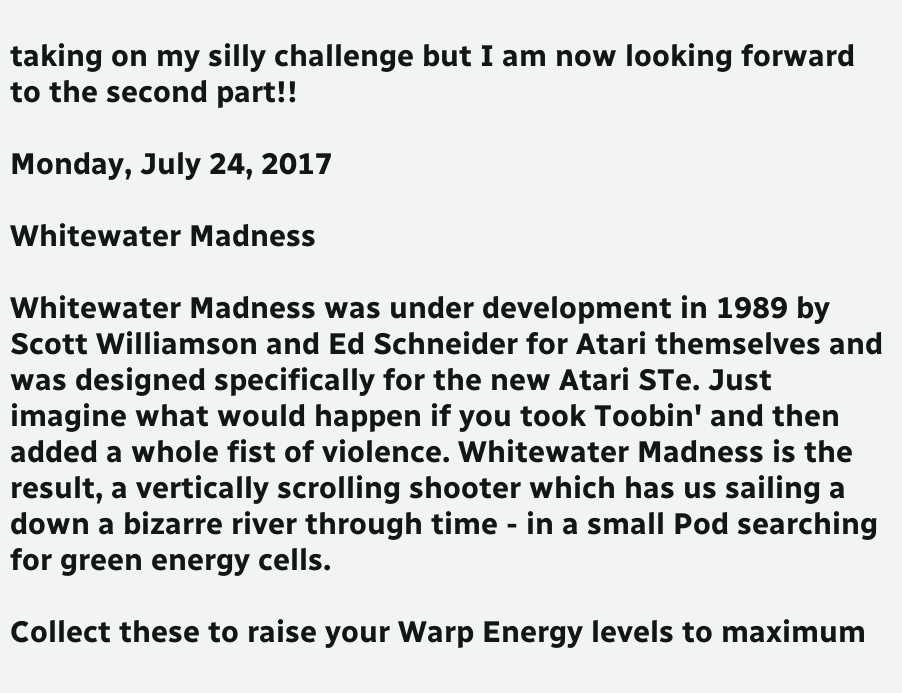taking on my silly challenge but I am now looking forward to the second part!!

Monday, July 24, 2017

Whitewater Madness

Whitewater Madness was under development in 1989 by Scott Williamson and Ed Schneider for Atari themselves and was designed specifically for the new Atari STe. Just imagine what would happen if you took Toobin' and then added a whole fist of violence. Whitewater Madness is the result, a vertically scrolling shooter which has us sailing a down a bizarre river through time - in a small Pod searching for green energy cells.

Collect these to raise your Warp Energy levels to maximum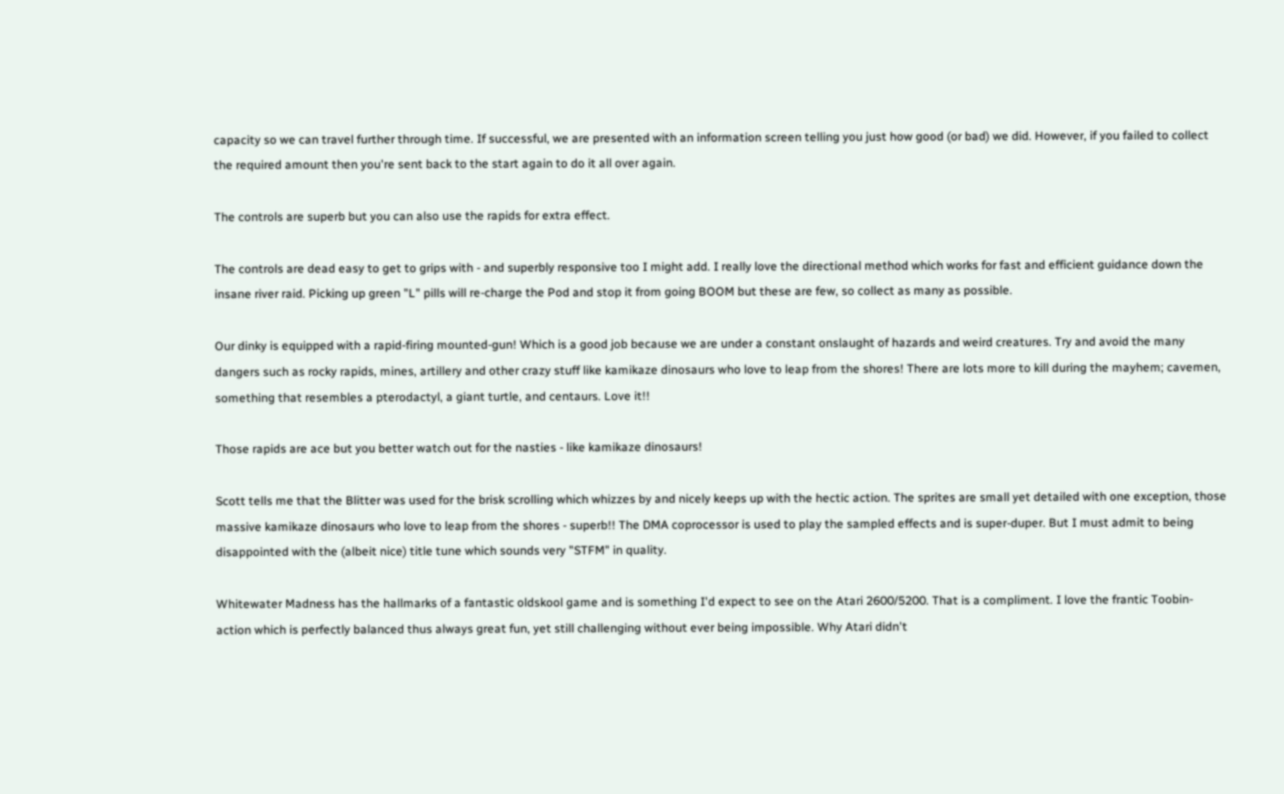capacity so we can travel further through time. If successful, we are presented with an information screen telling you just how good (or bad) we did. However, if you failed to collect the required amount then you're sent back to the start again to do it all over again.

The controls are superb but you can also use the rapids for extra effect.

The controls are dead easy to get to grips with - and superbly responsive too I might add. I really love the directional method which works for fast and efficient guidance down the insane river raid. Picking up green "L" pills will re-charge the Pod and stop it from going BOOM but these are few, so collect as many as possible.

Our dinky is equipped with a rapid-firing mounted-gun! Which is a good job because we are under a constant onslaught of hazards and weird creatures. Try and avoid the many dangers such as rocky rapids, mines, artillery and other crazy stuff like kamikaze dinosaurs who love to leap from the shores! There are lots more to kill during the mayhem; cavemen, something that resembles a pterodactyl, a giant turtle, and centaurs. Love it!!

Those rapids are ace but you better watch out for the nasties - like kamikaze dinosaurs!

Scott tells me that the Blitter was used for the brisk scrolling which whizzes by and nicely keeps up with the hectic action. The sprites are small yet detailed with one exception, those massive kamikaze dinosaurs who love to leap from the shores - superb!! The DMA coprocessor is used to play the sampled effects and is super-duper. But I must admit to being disappointed with the (albeit nice) title tune which sounds very "STFM" in quality.

Whitewater Madness has the hallmarks of a fantastic oldskool game and is something I'd expect to see on the Atari 2600/5200. That is a compliment. I love the frantic Toobin-action which is perfectly balanced thus always great fun, yet still challenging without ever being impossible. Why Atari didn't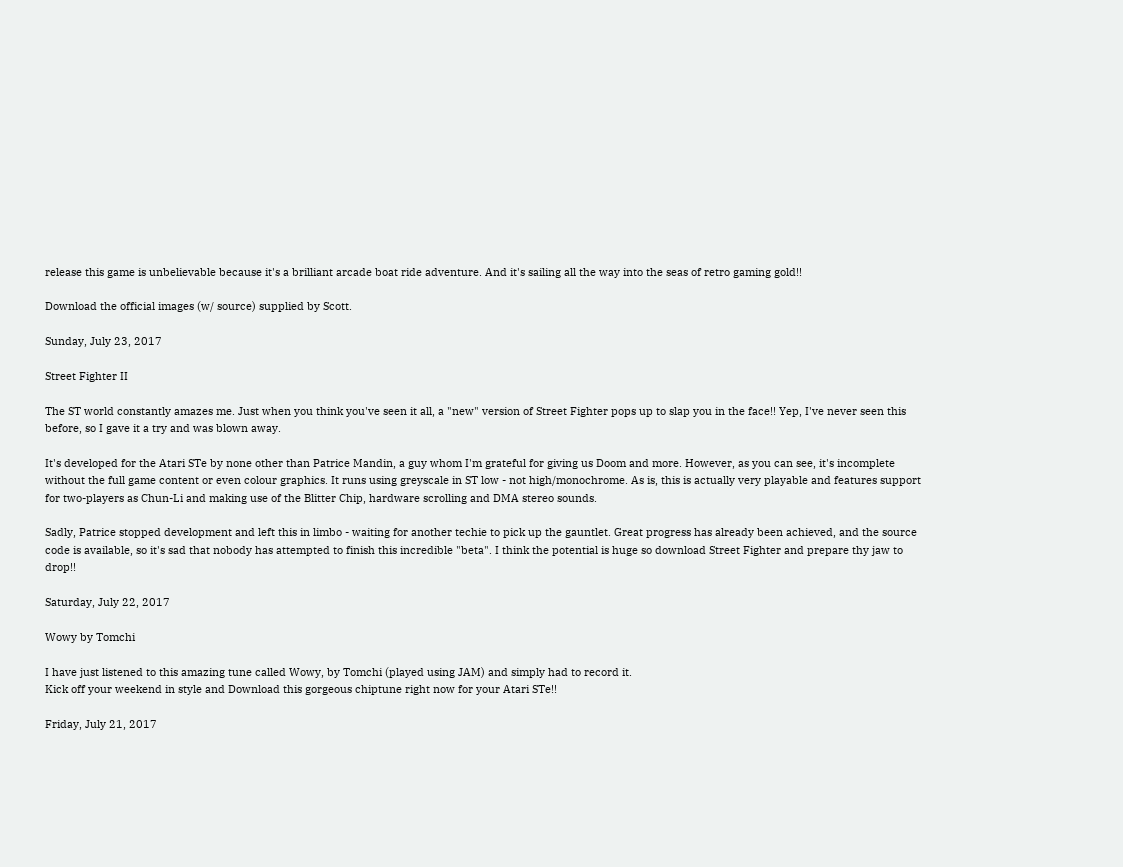release this game is unbelievable because it's a brilliant arcade boat ride adventure. And it's sailing all the way into the seas of retro gaming gold!!

Download the official images (w/ source) supplied by Scott.

Sunday, July 23, 2017

Street Fighter II

The ST world constantly amazes me. Just when you think you've seen it all, a "new" version of Street Fighter pops up to slap you in the face!! Yep, I've never seen this before, so I gave it a try and was blown away.

It's developed for the Atari STe by none other than Patrice Mandin, a guy whom I'm grateful for giving us Doom and more. However, as you can see, it's incomplete without the full game content or even colour graphics. It runs using greyscale in ST low - not high/monochrome. As is, this is actually very playable and features support for two-players as Chun-Li and making use of the Blitter Chip, hardware scrolling and DMA stereo sounds.

Sadly, Patrice stopped development and left this in limbo - waiting for another techie to pick up the gauntlet. Great progress has already been achieved, and the source code is available, so it's sad that nobody has attempted to finish this incredible "beta". I think the potential is huge so download Street Fighter and prepare thy jaw to drop!!

Saturday, July 22, 2017

Wowy by Tomchi

I have just listened to this amazing tune called Wowy, by Tomchi (played using JAM) and simply had to record it.
Kick off your weekend in style and Download this gorgeous chiptune right now for your Atari STe!!

Friday, July 21, 2017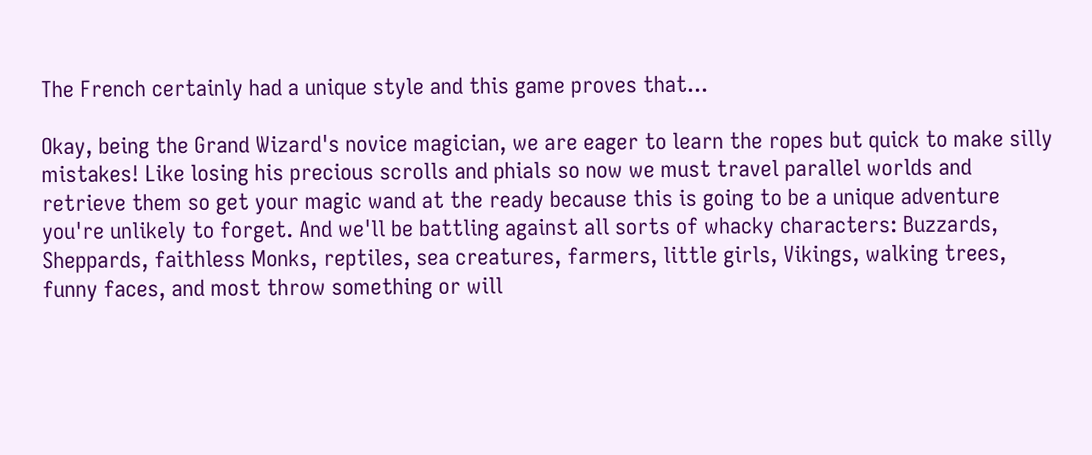The French certainly had a unique style and this game proves that...

Okay, being the Grand Wizard's novice magician, we are eager to learn the ropes but quick to make silly mistakes! Like losing his precious scrolls and phials so now we must travel parallel worlds and retrieve them so get your magic wand at the ready because this is going to be a unique adventure you're unlikely to forget. And we'll be battling against all sorts of whacky characters: Buzzards, Sheppards, faithless Monks, reptiles, sea creatures, farmers, little girls, Vikings, walking trees, funny faces, and most throw something or will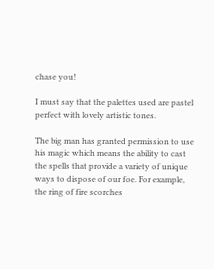chase you!

I must say that the palettes used are pastel perfect with lovely artistic tones.

The big man has granted permission to use his magic which means the ability to cast the spells that provide a variety of unique ways to dispose of our foe. For example, the ring of fire scorches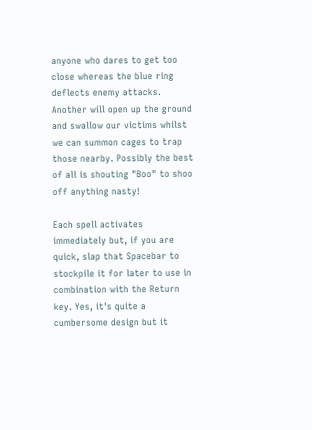anyone who dares to get too close whereas the blue ring deflects enemy attacks. Another will open up the ground and swallow our victims whilst we can summon cages to trap those nearby. Possibly the best of all is shouting "Boo" to shoo off anything nasty!

Each spell activates immediately but, if you are quick, slap that Spacebar to stockpile it for later to use in combination with the Return key. Yes, it's quite a cumbersome design but it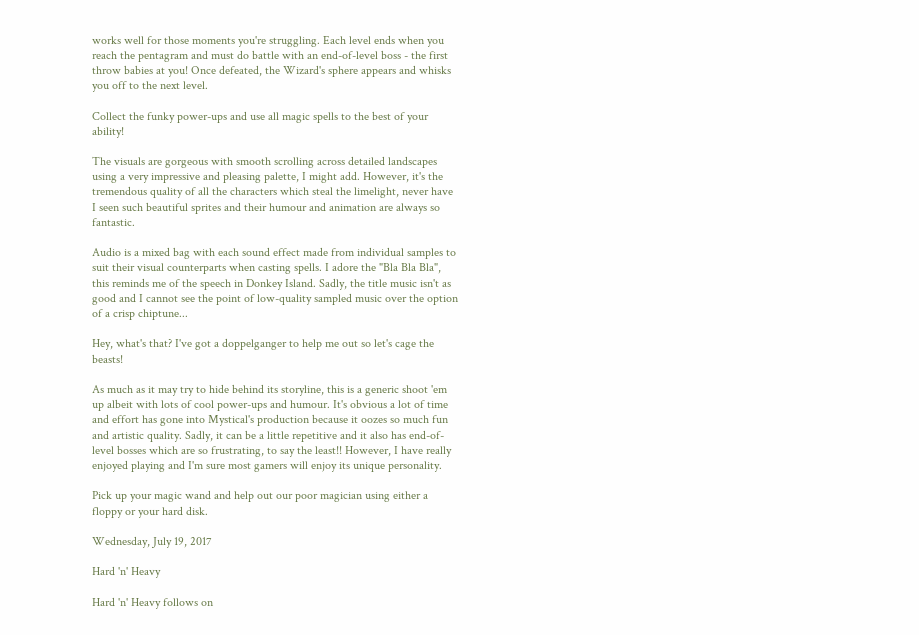works well for those moments you're struggling. Each level ends when you reach the pentagram and must do battle with an end-of-level boss - the first throw babies at you! Once defeated, the Wizard's sphere appears and whisks you off to the next level.

Collect the funky power-ups and use all magic spells to the best of your ability!

The visuals are gorgeous with smooth scrolling across detailed landscapes using a very impressive and pleasing palette, I might add. However, it's the tremendous quality of all the characters which steal the limelight, never have I seen such beautiful sprites and their humour and animation are always so fantastic.

Audio is a mixed bag with each sound effect made from individual samples to suit their visual counterparts when casting spells. I adore the "Bla Bla Bla", this reminds me of the speech in Donkey Island. Sadly, the title music isn't as good and I cannot see the point of low-quality sampled music over the option of a crisp chiptune...

Hey, what's that? I've got a doppelganger to help me out so let's cage the beasts!

As much as it may try to hide behind its storyline, this is a generic shoot 'em up albeit with lots of cool power-ups and humour. It's obvious a lot of time and effort has gone into Mystical's production because it oozes so much fun and artistic quality. Sadly, it can be a little repetitive and it also has end-of-level bosses which are so frustrating, to say the least!! However, I have really enjoyed playing and I'm sure most gamers will enjoy its unique personality.

Pick up your magic wand and help out our poor magician using either a floppy or your hard disk.

Wednesday, July 19, 2017

Hard 'n' Heavy

Hard 'n' Heavy follows on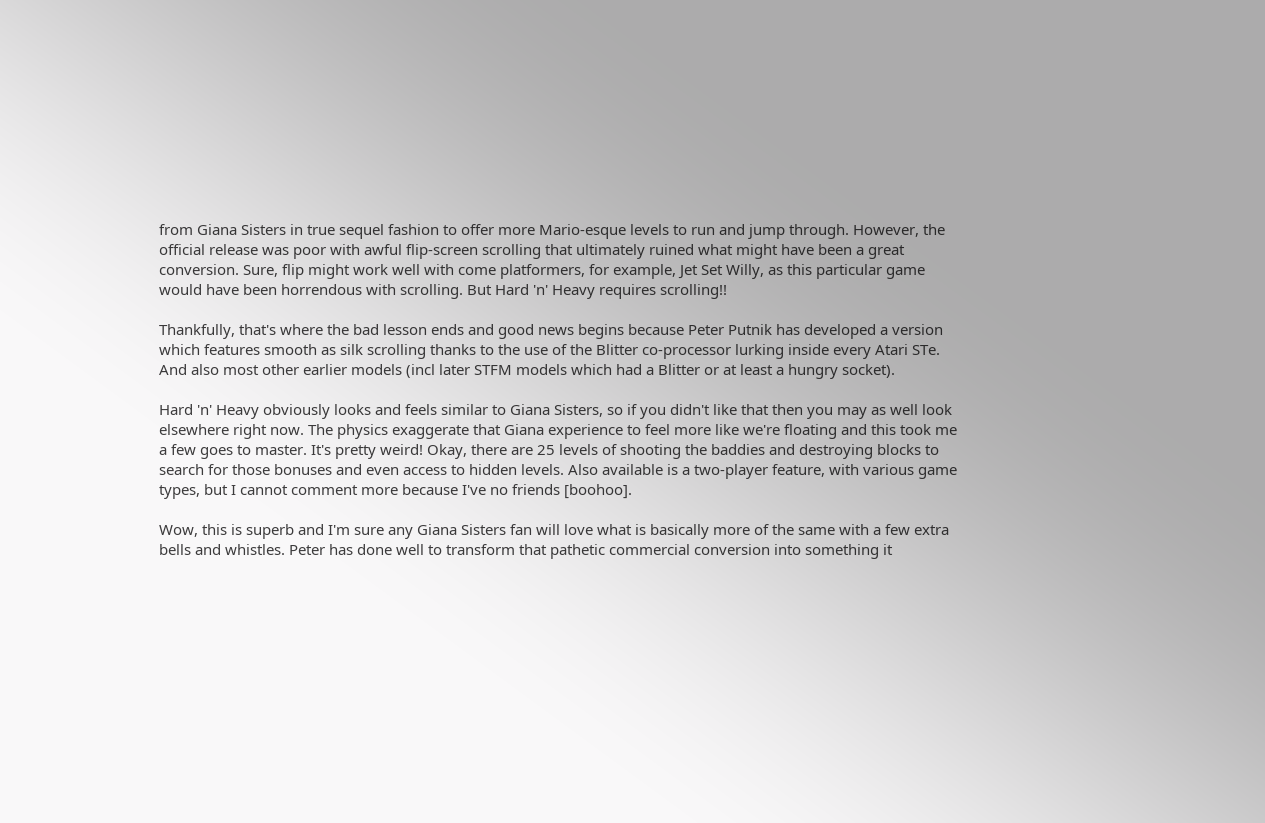from Giana Sisters in true sequel fashion to offer more Mario-esque levels to run and jump through. However, the official release was poor with awful flip-screen scrolling that ultimately ruined what might have been a great conversion. Sure, flip might work well with come platformers, for example, Jet Set Willy, as this particular game would have been horrendous with scrolling. But Hard 'n' Heavy requires scrolling!!

Thankfully, that's where the bad lesson ends and good news begins because Peter Putnik has developed a version which features smooth as silk scrolling thanks to the use of the Blitter co-processor lurking inside every Atari STe. And also most other earlier models (incl later STFM models which had a Blitter or at least a hungry socket).

Hard 'n' Heavy obviously looks and feels similar to Giana Sisters, so if you didn't like that then you may as well look elsewhere right now. The physics exaggerate that Giana experience to feel more like we're floating and this took me a few goes to master. It's pretty weird! Okay, there are 25 levels of shooting the baddies and destroying blocks to search for those bonuses and even access to hidden levels. Also available is a two-player feature, with various game types, but I cannot comment more because I've no friends [boohoo].

Wow, this is superb and I'm sure any Giana Sisters fan will love what is basically more of the same with a few extra bells and whistles. Peter has done well to transform that pathetic commercial conversion into something it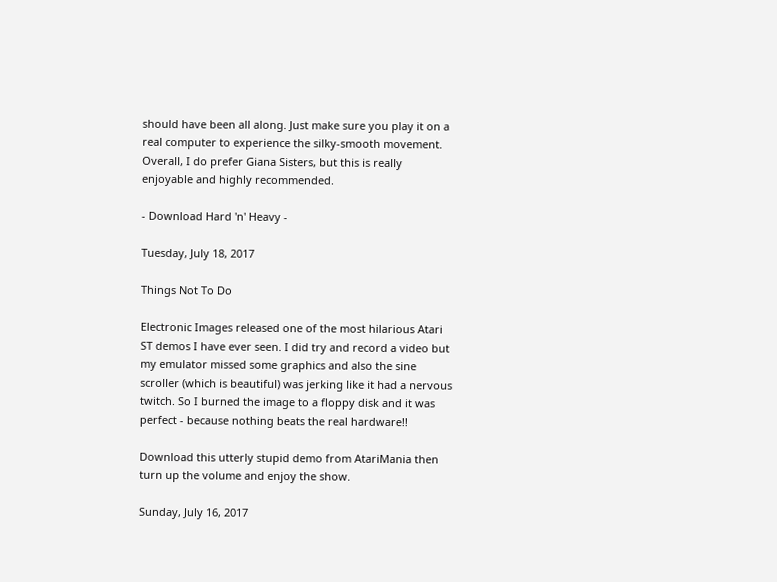should have been all along. Just make sure you play it on a real computer to experience the silky-smooth movement. Overall, I do prefer Giana Sisters, but this is really enjoyable and highly recommended.

- Download Hard 'n' Heavy -

Tuesday, July 18, 2017

Things Not To Do

Electronic Images released one of the most hilarious Atari ST demos I have ever seen. I did try and record a video but my emulator missed some graphics and also the sine scroller (which is beautiful) was jerking like it had a nervous twitch. So I burned the image to a floppy disk and it was perfect - because nothing beats the real hardware!!

Download this utterly stupid demo from AtariMania then turn up the volume and enjoy the show.

Sunday, July 16, 2017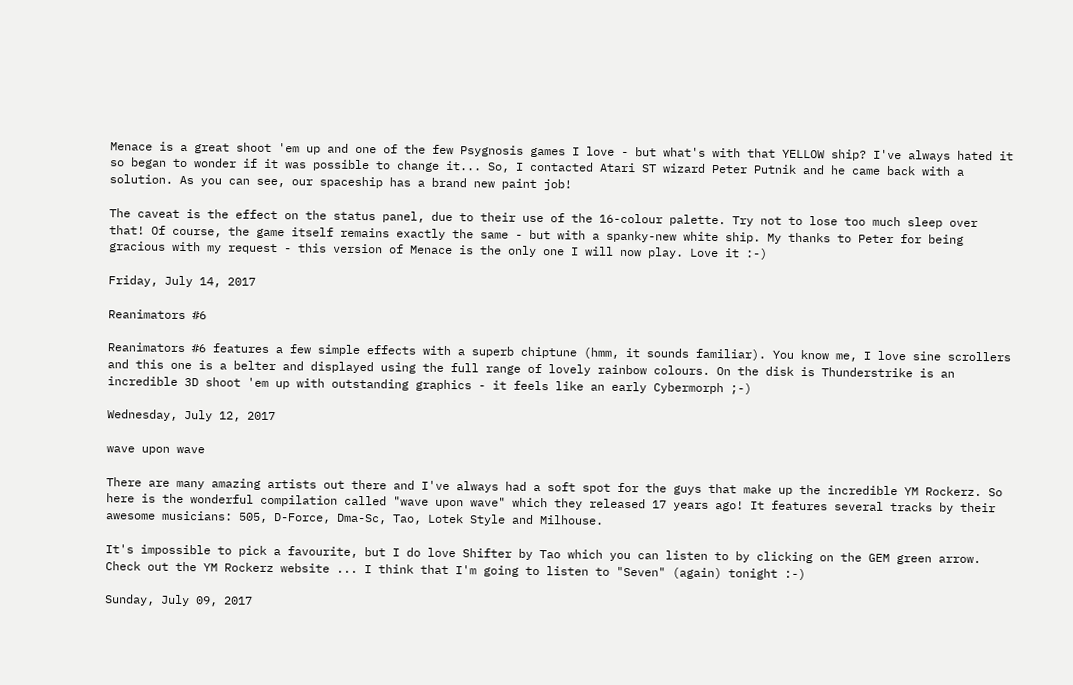Menace is a great shoot 'em up and one of the few Psygnosis games I love - but what's with that YELLOW ship? I've always hated it so began to wonder if it was possible to change it... So, I contacted Atari ST wizard Peter Putnik and he came back with a solution. As you can see, our spaceship has a brand new paint job!

The caveat is the effect on the status panel, due to their use of the 16-colour palette. Try not to lose too much sleep over that! Of course, the game itself remains exactly the same - but with a spanky-new white ship. My thanks to Peter for being gracious with my request - this version of Menace is the only one I will now play. Love it :-)

Friday, July 14, 2017

Reanimators #6

Reanimators #6 features a few simple effects with a superb chiptune (hmm, it sounds familiar). You know me, I love sine scrollers and this one is a belter and displayed using the full range of lovely rainbow colours. On the disk is Thunderstrike is an incredible 3D shoot 'em up with outstanding graphics - it feels like an early Cybermorph ;-)

Wednesday, July 12, 2017

wave upon wave

There are many amazing artists out there and I've always had a soft spot for the guys that make up the incredible YM Rockerz. So here is the wonderful compilation called "wave upon wave" which they released 17 years ago! It features several tracks by their awesome musicians: 505, D-Force, Dma-Sc, Tao, Lotek Style and Milhouse.

It's impossible to pick a favourite, but I do love Shifter by Tao which you can listen to by clicking on the GEM green arrow. Check out the YM Rockerz website ... I think that I'm going to listen to "Seven" (again) tonight :-)

Sunday, July 09, 2017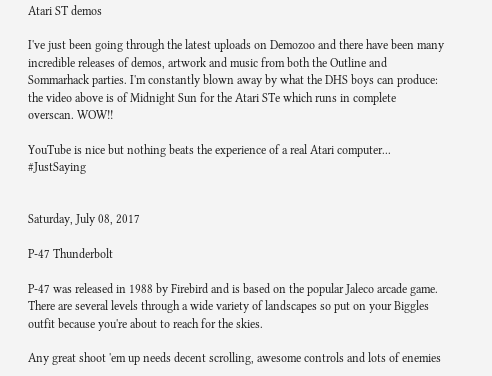Atari ST demos

I've just been going through the latest uploads on Demozoo and there have been many incredible releases of demos, artwork and music from both the Outline and Sommarhack parties. I'm constantly blown away by what the DHS boys can produce: the video above is of Midnight Sun for the Atari STe which runs in complete overscan. WOW!!

YouTube is nice but nothing beats the experience of a real Atari computer... #JustSaying


Saturday, July 08, 2017

P-47 Thunderbolt

P-47 was released in 1988 by Firebird and is based on the popular Jaleco arcade game. There are several levels through a wide variety of landscapes so put on your Biggles outfit because you're about to reach for the skies.

Any great shoot 'em up needs decent scrolling, awesome controls and lots of enemies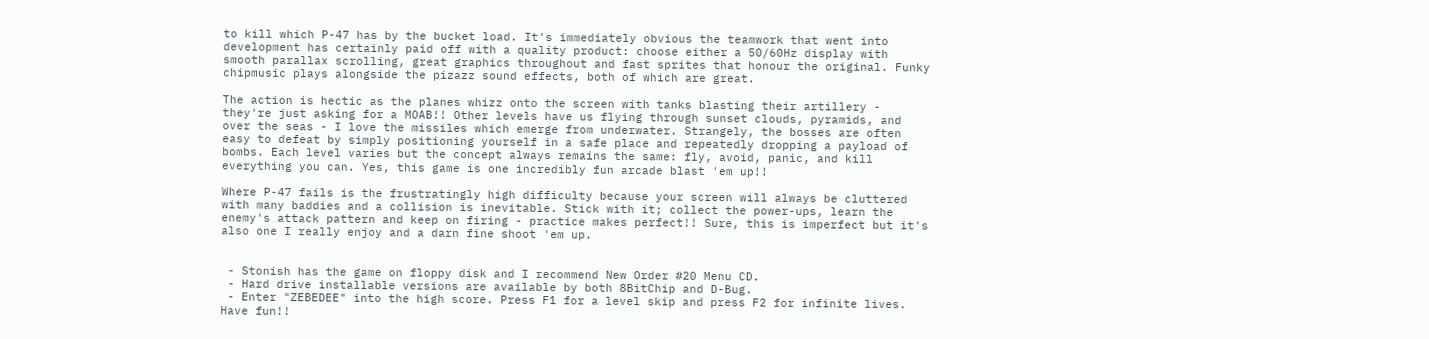to kill which P-47 has by the bucket load. It's immediately obvious the teamwork that went into development has certainly paid off with a quality product: choose either a 50/60Hz display with smooth parallax scrolling, great graphics throughout and fast sprites that honour the original. Funky chipmusic plays alongside the pizazz sound effects, both of which are great.

The action is hectic as the planes whizz onto the screen with tanks blasting their artillery - they're just asking for a MOAB!! Other levels have us flying through sunset clouds, pyramids, and over the seas - I love the missiles which emerge from underwater. Strangely, the bosses are often easy to defeat by simply positioning yourself in a safe place and repeatedly dropping a payload of bombs. Each level varies but the concept always remains the same: fly, avoid, panic, and kill everything you can. Yes, this game is one incredibly fun arcade blast 'em up!!

Where P-47 fails is the frustratingly high difficulty because your screen will always be cluttered with many baddies and a collision is inevitable. Stick with it; collect the power-ups, learn the enemy's attack pattern and keep on firing - practice makes perfect!! Sure, this is imperfect but it's also one I really enjoy and a darn fine shoot 'em up.


 - Stonish has the game on floppy disk and I recommend New Order #20 Menu CD.
 - Hard drive installable versions are available by both 8BitChip and D-Bug.
 - Enter "ZEBEDEE" into the high score. Press F1 for a level skip and press F2 for infinite lives. Have fun!!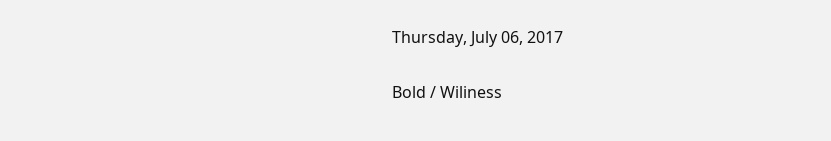Thursday, July 06, 2017

Bold / Wiliness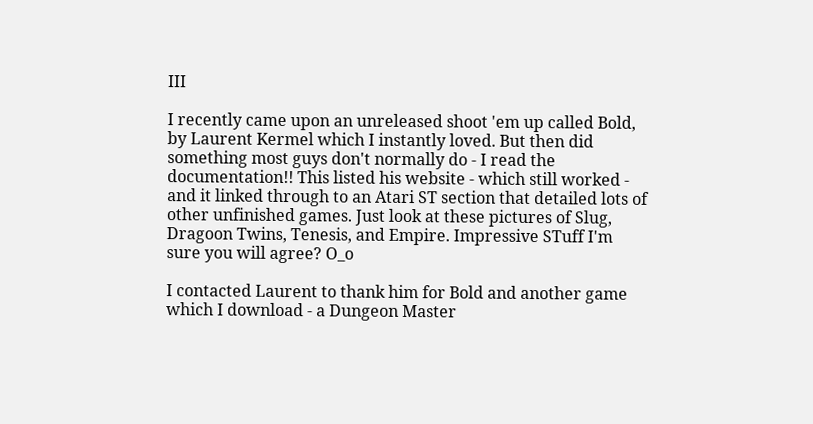III

I recently came upon an unreleased shoot 'em up called Bold, by Laurent Kermel which I instantly loved. But then did something most guys don't normally do - I read the documentation!! This listed his website - which still worked - and it linked through to an Atari ST section that detailed lots of other unfinished games. Just look at these pictures of Slug, Dragoon Twins, Tenesis, and Empire. Impressive STuff I'm sure you will agree? O_o

I contacted Laurent to thank him for Bold and another game which I download - a Dungeon Master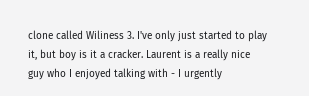clone called Wiliness 3. I've only just started to play it, but boy is it a cracker. Laurent is a really nice guy who I enjoyed talking with - I urgently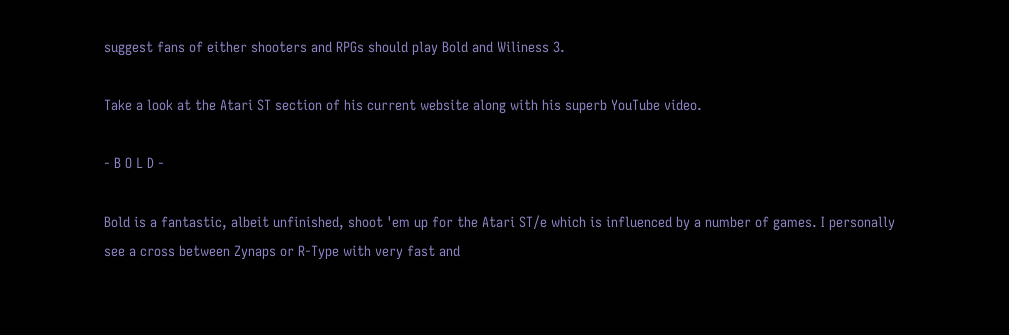suggest fans of either shooters and RPGs should play Bold and Wiliness 3.

Take a look at the Atari ST section of his current website along with his superb YouTube video.

- B O L D -

Bold is a fantastic, albeit unfinished, shoot 'em up for the Atari ST/e which is influenced by a number of games. I personally see a cross between Zynaps or R-Type with very fast and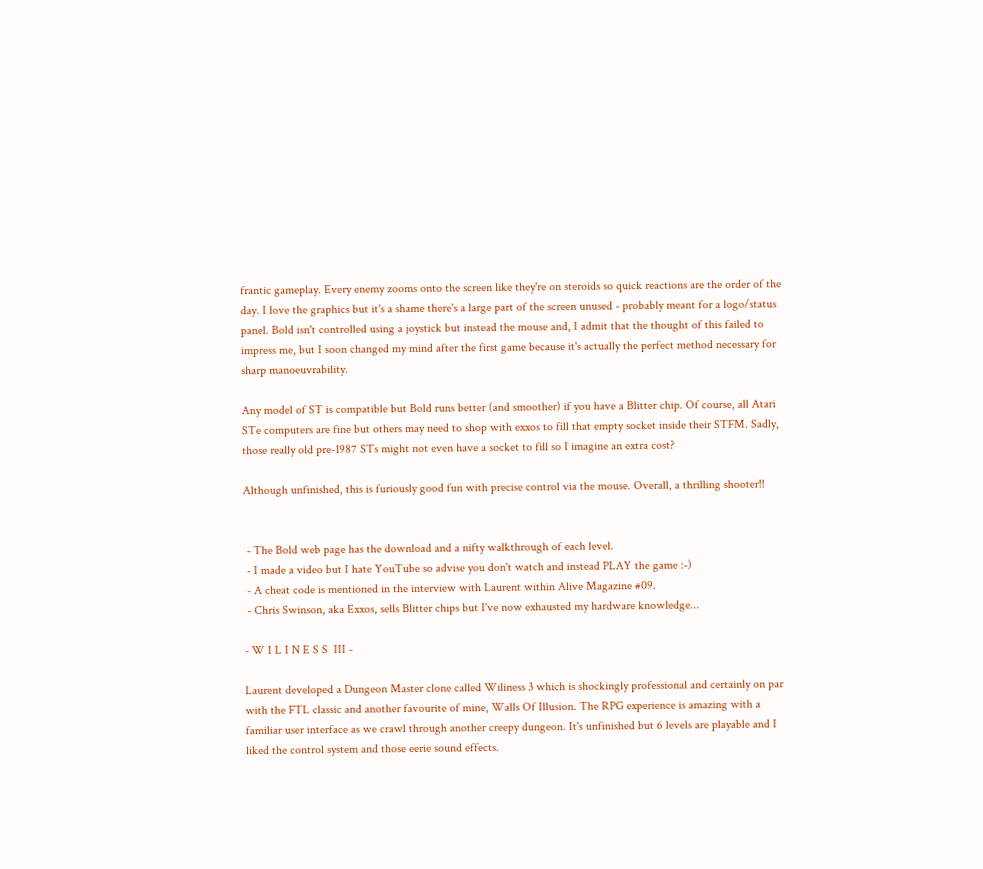frantic gameplay. Every enemy zooms onto the screen like they're on steroids so quick reactions are the order of the day. I love the graphics but it's a shame there's a large part of the screen unused - probably meant for a logo/status panel. Bold isn't controlled using a joystick but instead the mouse and, I admit that the thought of this failed to impress me, but I soon changed my mind after the first game because it's actually the perfect method necessary for sharp manoeuvrability.

Any model of ST is compatible but Bold runs better (and smoother) if you have a Blitter chip. Of course, all Atari STe computers are fine but others may need to shop with exxos to fill that empty socket inside their STFM. Sadly, those really old pre-1987 STs might not even have a socket to fill so I imagine an extra cost?

Although unfinished, this is furiously good fun with precise control via the mouse. Overall, a thrilling shooter!!


 - The Bold web page has the download and a nifty walkthrough of each level.
 - I made a video but I hate YouTube so advise you don't watch and instead PLAY the game :-)
 - A cheat code is mentioned in the interview with Laurent within Alive Magazine #09.
 - Chris Swinson, aka Exxos, sells Blitter chips but I've now exhausted my hardware knowledge...

- W I L I N E S S  III -

Laurent developed a Dungeon Master clone called Wiliness 3 which is shockingly professional and certainly on par with the FTL classic and another favourite of mine, Walls Of Illusion. The RPG experience is amazing with a familiar user interface as we crawl through another creepy dungeon. It's unfinished but 6 levels are playable and I liked the control system and those eerie sound effects.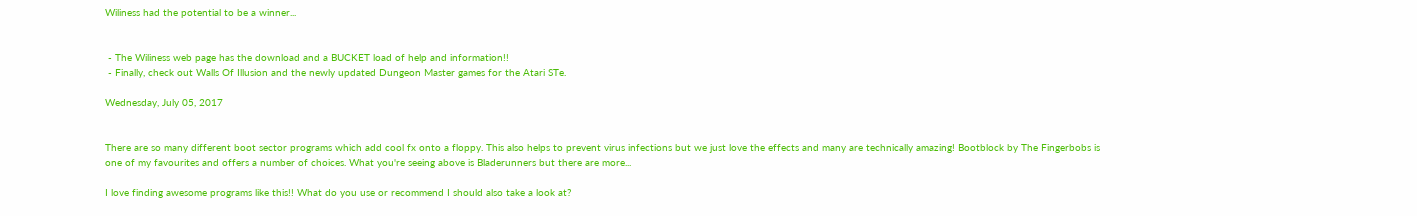Wiliness had the potential to be a winner...


 - The Wiliness web page has the download and a BUCKET load of help and information!!
 - Finally, check out Walls Of Illusion and the newly updated Dungeon Master games for the Atari STe.

Wednesday, July 05, 2017


There are so many different boot sector programs which add cool fx onto a floppy. This also helps to prevent virus infections but we just love the effects and many are technically amazing! Bootblock by The Fingerbobs is one of my favourites and offers a number of choices. What you're seeing above is Bladerunners but there are more...

I love finding awesome programs like this!! What do you use or recommend I should also take a look at?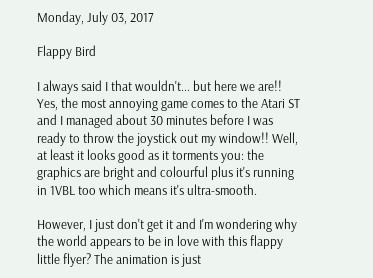Monday, July 03, 2017

Flappy Bird

I always said I that wouldn't... but here we are!! Yes, the most annoying game comes to the Atari ST and I managed about 30 minutes before I was ready to throw the joystick out my window!! Well, at least it looks good as it torments you: the graphics are bright and colourful plus it's running in 1VBL too which means it's ultra-smooth.

However, I just don't get it and I'm wondering why the world appears to be in love with this flappy little flyer? The animation is just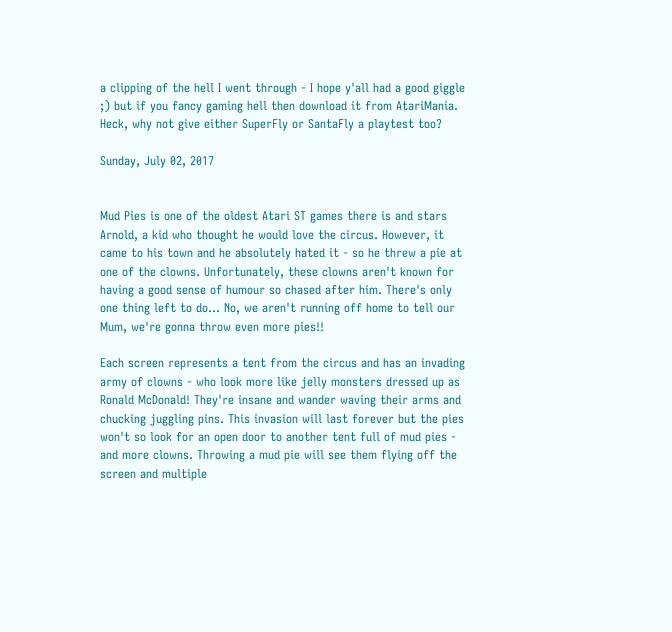a clipping of the hell I went through - I hope y'all had a good giggle ;) but if you fancy gaming hell then download it from AtariMania. Heck, why not give either SuperFly or SantaFly a playtest too?

Sunday, July 02, 2017


Mud Pies is one of the oldest Atari ST games there is and stars Arnold, a kid who thought he would love the circus. However, it came to his town and he absolutely hated it - so he threw a pie at one of the clowns. Unfortunately, these clowns aren't known for having a good sense of humour so chased after him. There's only one thing left to do... No, we aren't running off home to tell our Mum, we're gonna throw even more pies!!

Each screen represents a tent from the circus and has an invading army of clowns - who look more like jelly monsters dressed up as Ronald McDonald! They're insane and wander waving their arms and chucking juggling pins. This invasion will last forever but the pies won't so look for an open door to another tent full of mud pies - and more clowns. Throwing a mud pie will see them flying off the screen and multiple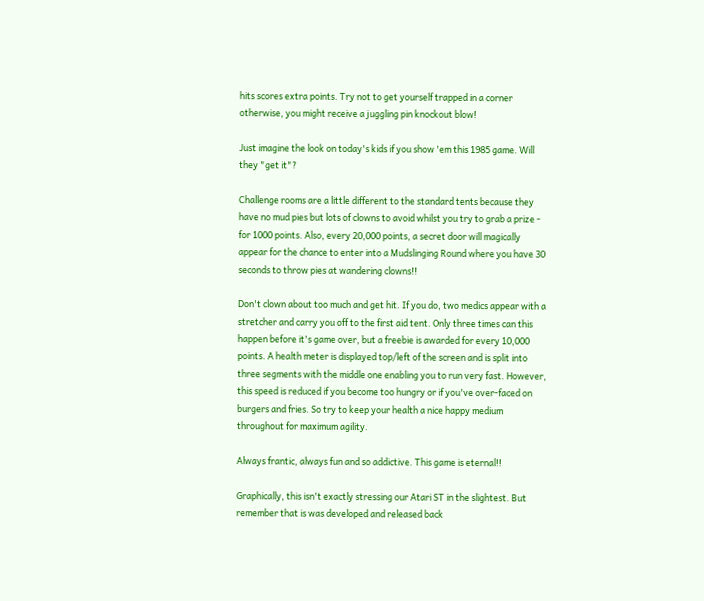hits scores extra points. Try not to get yourself trapped in a corner otherwise, you might receive a juggling pin knockout blow!

Just imagine the look on today's kids if you show 'em this 1985 game. Will they "get it"?

Challenge rooms are a little different to the standard tents because they have no mud pies but lots of clowns to avoid whilst you try to grab a prize - for 1000 points. Also, every 20,000 points, a secret door will magically appear for the chance to enter into a Mudslinging Round where you have 30 seconds to throw pies at wandering clowns!!

Don't clown about too much and get hit. If you do, two medics appear with a stretcher and carry you off to the first aid tent. Only three times can this happen before it's game over, but a freebie is awarded for every 10,000 points. A health meter is displayed top/left of the screen and is split into three segments with the middle one enabling you to run very fast. However, this speed is reduced if you become too hungry or if you've over-faced on burgers and fries. So try to keep your health a nice happy medium throughout for maximum agility.

Always frantic, always fun and so addictive. This game is eternal!!

Graphically, this isn't exactly stressing our Atari ST in the slightest. But remember that is was developed and released back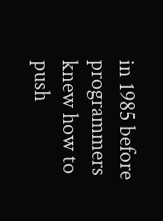in 1985 before programmers knew how to push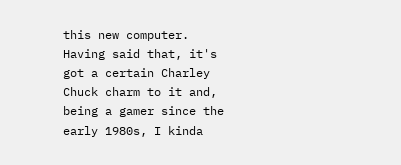this new computer. Having said that, it's got a certain Charley Chuck charm to it and, being a gamer since the early 1980s, I kinda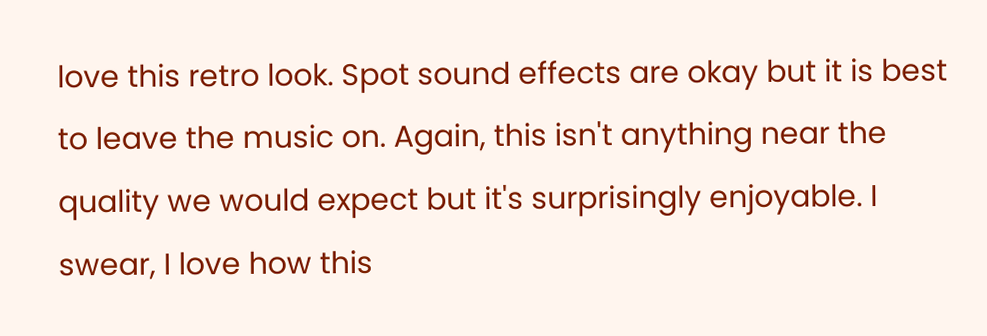love this retro look. Spot sound effects are okay but it is best to leave the music on. Again, this isn't anything near the quality we would expect but it's surprisingly enjoyable. I swear, I love how this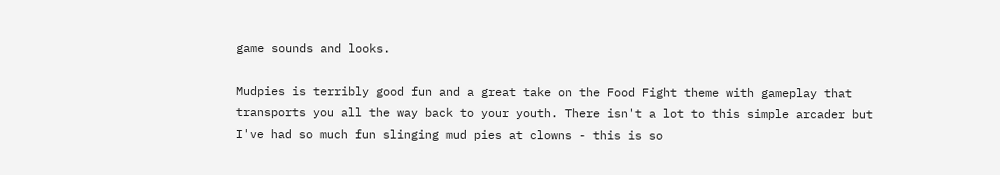game sounds and looks.

Mudpies is terribly good fun and a great take on the Food Fight theme with gameplay that transports you all the way back to your youth. There isn't a lot to this simple arcader but I've had so much fun slinging mud pies at clowns - this is so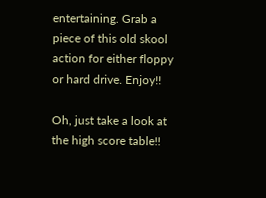entertaining. Grab a piece of this old skool action for either floppy or hard drive. Enjoy!!

Oh, just take a look at the high score table!!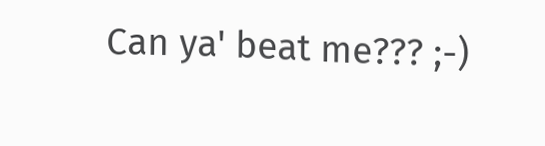Can ya' beat me??? ;-)